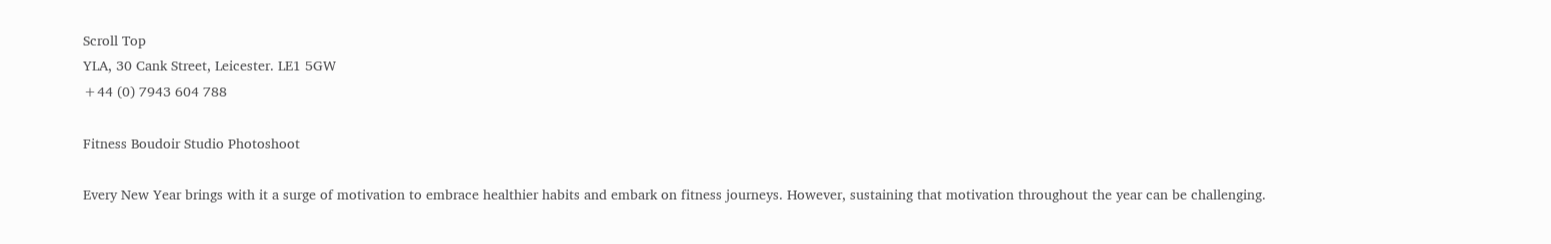Scroll Top
YLA, 30 Cank Street, Leicester. LE1 5GW
+44 (0) 7943 604 788

Fitness Boudoir Studio Photoshoot

Every New Year brings with it a surge of motivation to embrace healthier habits and embark on fitness journeys. However, sustaining that motivation throughout the year can be challenging.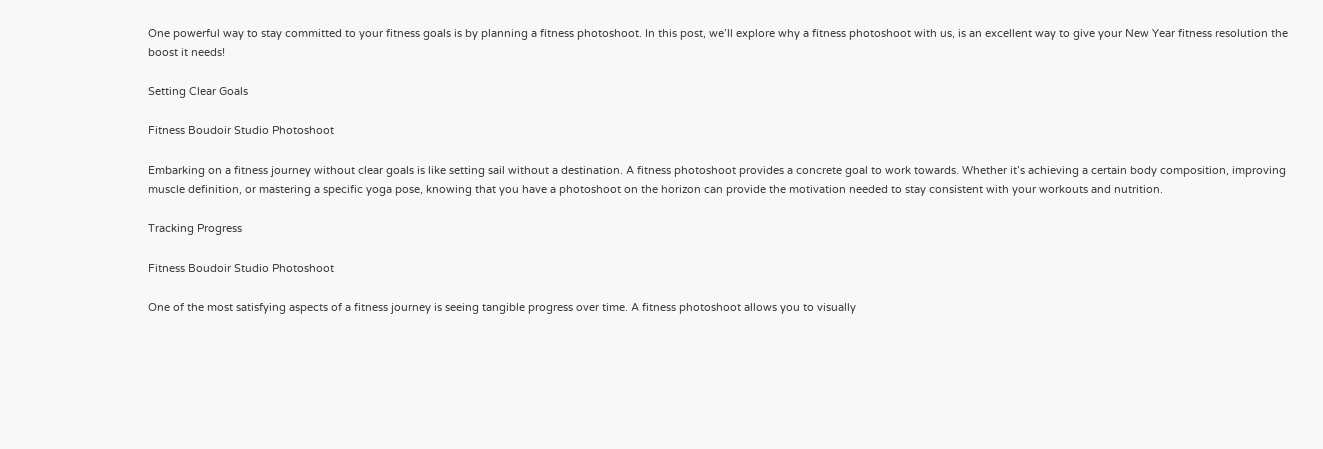One powerful way to stay committed to your fitness goals is by planning a fitness photoshoot. In this post, we’ll explore why a fitness photoshoot with us, is an excellent way to give your New Year fitness resolution the boost it needs!

Setting Clear Goals

Fitness Boudoir Studio Photoshoot

Embarking on a fitness journey without clear goals is like setting sail without a destination. A fitness photoshoot provides a concrete goal to work towards. Whether it’s achieving a certain body composition, improving muscle definition, or mastering a specific yoga pose, knowing that you have a photoshoot on the horizon can provide the motivation needed to stay consistent with your workouts and nutrition.

Tracking Progress

Fitness Boudoir Studio Photoshoot

One of the most satisfying aspects of a fitness journey is seeing tangible progress over time. A fitness photoshoot allows you to visually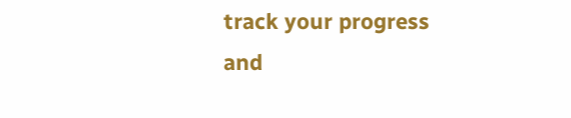track your progress and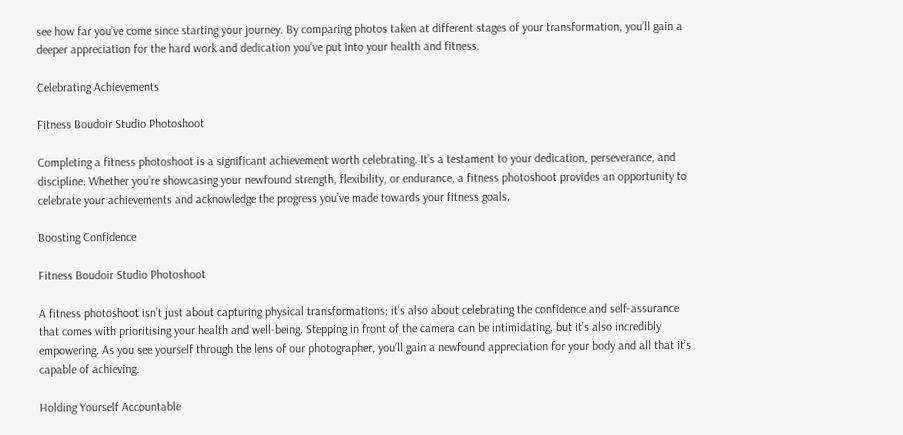see how far you’ve come since starting your journey. By comparing photos taken at different stages of your transformation, you’ll gain a deeper appreciation for the hard work and dedication you’ve put into your health and fitness.

Celebrating Achievements

Fitness Boudoir Studio Photoshoot

Completing a fitness photoshoot is a significant achievement worth celebrating. It’s a testament to your dedication, perseverance, and discipline. Whether you’re showcasing your newfound strength, flexibility, or endurance, a fitness photoshoot provides an opportunity to celebrate your achievements and acknowledge the progress you’ve made towards your fitness goals.

Boosting Confidence

Fitness Boudoir Studio Photoshoot

A fitness photoshoot isn’t just about capturing physical transformations; it’s also about celebrating the confidence and self-assurance that comes with prioritising your health and well-being. Stepping in front of the camera can be intimidating, but it’s also incredibly empowering. As you see yourself through the lens of our photographer, you’ll gain a newfound appreciation for your body and all that it’s capable of achieving.

Holding Yourself Accountable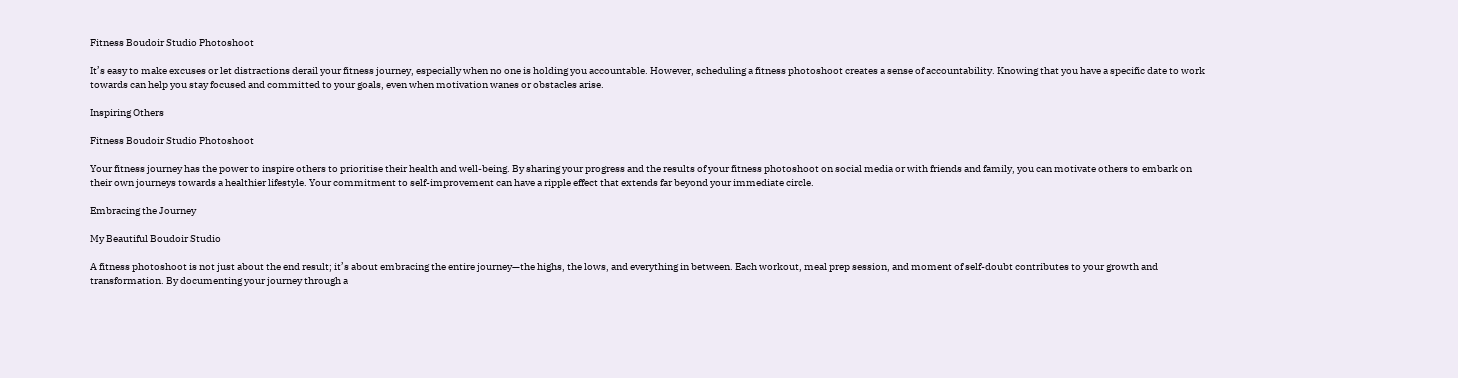Fitness Boudoir Studio Photoshoot

It’s easy to make excuses or let distractions derail your fitness journey, especially when no one is holding you accountable. However, scheduling a fitness photoshoot creates a sense of accountability. Knowing that you have a specific date to work towards can help you stay focused and committed to your goals, even when motivation wanes or obstacles arise.

Inspiring Others

Fitness Boudoir Studio Photoshoot

Your fitness journey has the power to inspire others to prioritise their health and well-being. By sharing your progress and the results of your fitness photoshoot on social media or with friends and family, you can motivate others to embark on their own journeys towards a healthier lifestyle. Your commitment to self-improvement can have a ripple effect that extends far beyond your immediate circle.

Embracing the Journey

My Beautiful Boudoir Studio

A fitness photoshoot is not just about the end result; it’s about embracing the entire journey—the highs, the lows, and everything in between. Each workout, meal prep session, and moment of self-doubt contributes to your growth and transformation. By documenting your journey through a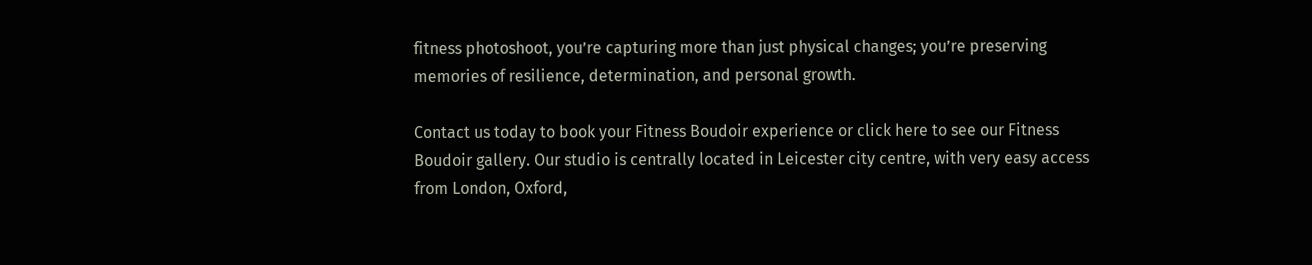fitness photoshoot, you’re capturing more than just physical changes; you’re preserving memories of resilience, determination, and personal growth.

Contact us today to book your Fitness Boudoir experience or click here to see our Fitness Boudoir gallery. Our studio is centrally located in Leicester city centre, with very easy access from London, Oxford,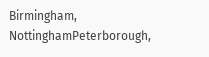Birmingham, NottinghamPeterborough,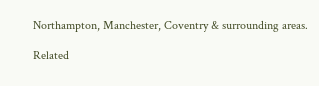Northampton, Manchester, Coventry & surrounding areas.

Related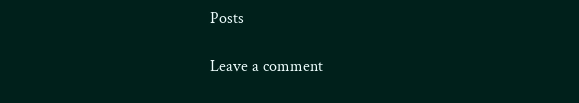Posts

Leave a comment